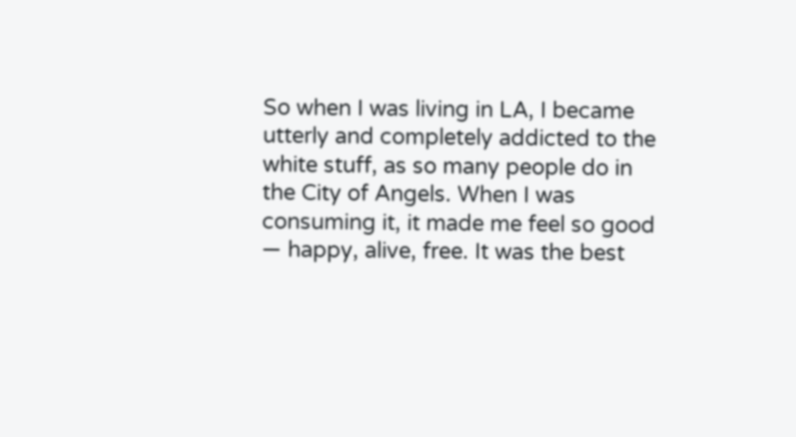So when I was living in LA, I became utterly and completely addicted to the white stuff, as so many people do in the City of Angels. When I was consuming it, it made me feel so good — happy, alive, free. It was the best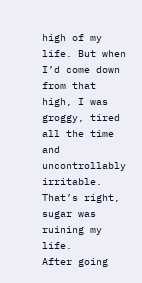high of my life. But when I’d come down from that high, I was groggy, tired all the time and uncontrollably irritable. That’s right, sugar was ruining my life.
After going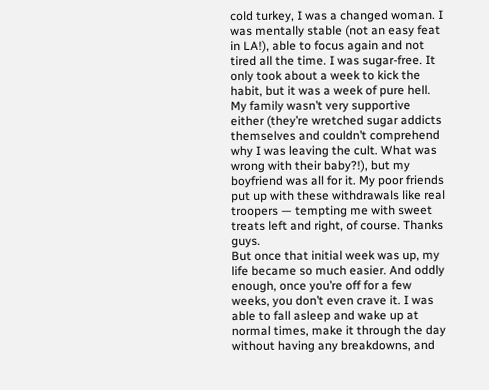cold turkey, I was a changed woman. I was mentally stable (not an easy feat in LA!), able to focus again and not tired all the time. I was sugar-free. It only took about a week to kick the habit, but it was a week of pure hell. My family wasn’t very supportive either (they’re wretched sugar addicts themselves and couldn’t comprehend why I was leaving the cult. What was wrong with their baby?!), but my boyfriend was all for it. My poor friends put up with these withdrawals like real troopers — tempting me with sweet treats left and right, of course. Thanks guys.
But once that initial week was up, my life became so much easier. And oddly enough, once you’re off for a few weeks, you don’t even crave it. I was able to fall asleep and wake up at normal times, make it through the day without having any breakdowns, and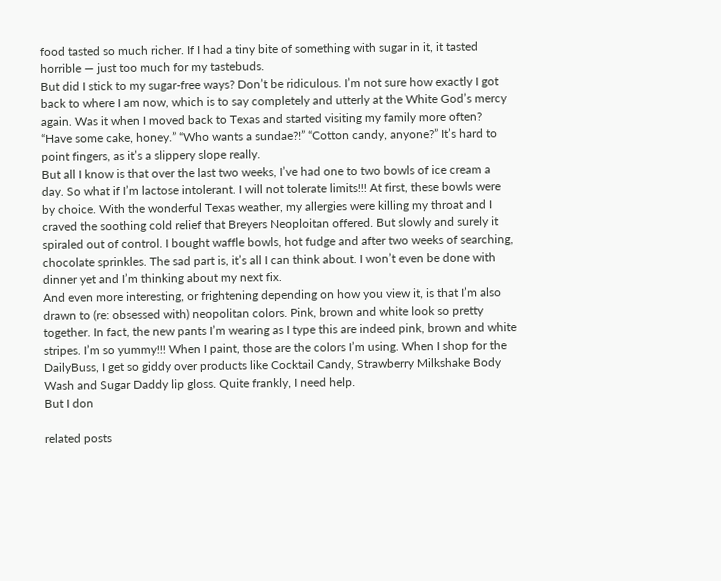food tasted so much richer. If I had a tiny bite of something with sugar in it, it tasted horrible — just too much for my tastebuds.
But did I stick to my sugar-free ways? Don’t be ridiculous. I’m not sure how exactly I got back to where I am now, which is to say completely and utterly at the White God’s mercy again. Was it when I moved back to Texas and started visiting my family more often? “Have some cake, honey.” “Who wants a sundae?!” “Cotton candy, anyone?” It’s hard to point fingers, as it’s a slippery slope really.
But all I know is that over the last two weeks, I’ve had one to two bowls of ice cream a day. So what if I’m lactose intolerant. I will not tolerate limits!!! At first, these bowls were by choice. With the wonderful Texas weather, my allergies were killing my throat and I craved the soothing cold relief that Breyers Neoploitan offered. But slowly and surely it spiraled out of control. I bought waffle bowls, hot fudge and after two weeks of searching, chocolate sprinkles. The sad part is, it’s all I can think about. I won’t even be done with dinner yet and I’m thinking about my next fix.
And even more interesting, or frightening depending on how you view it, is that I’m also drawn to (re: obsessed with) neopolitan colors. Pink, brown and white look so pretty together. In fact, the new pants I’m wearing as I type this are indeed pink, brown and white stripes. I’m so yummy!!! When I paint, those are the colors I’m using. When I shop for the DailyBuss, I get so giddy over products like Cocktail Candy, Strawberry Milkshake Body Wash and Sugar Daddy lip gloss. Quite frankly, I need help.
But I don

related posts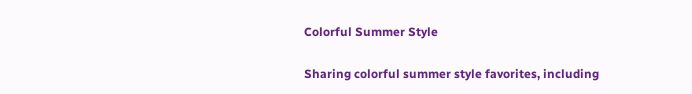Colorful Summer Style

Sharing colorful summer style favorites, including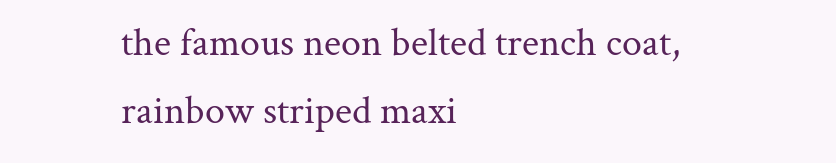the famous neon belted trench coat, rainbow striped maxi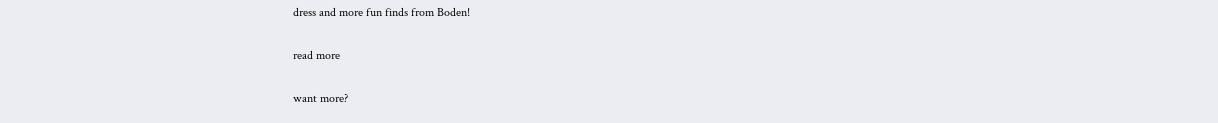dress and more fun finds from Boden!

read more

want more?